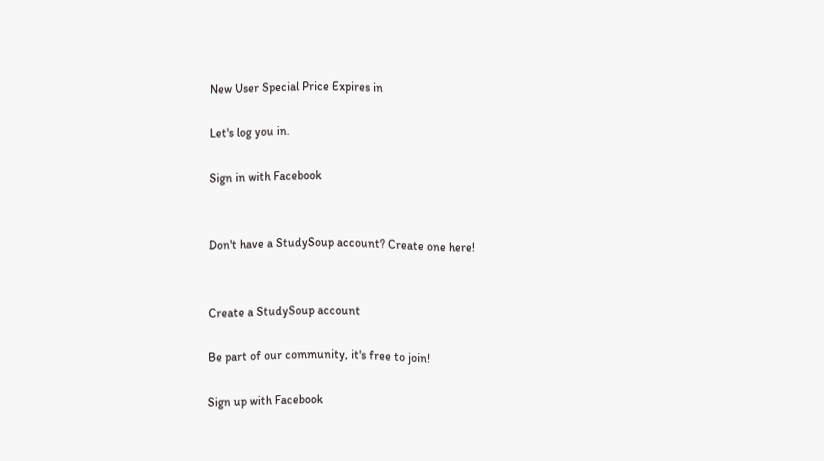New User Special Price Expires in

Let's log you in.

Sign in with Facebook


Don't have a StudySoup account? Create one here!


Create a StudySoup account

Be part of our community, it's free to join!

Sign up with Facebook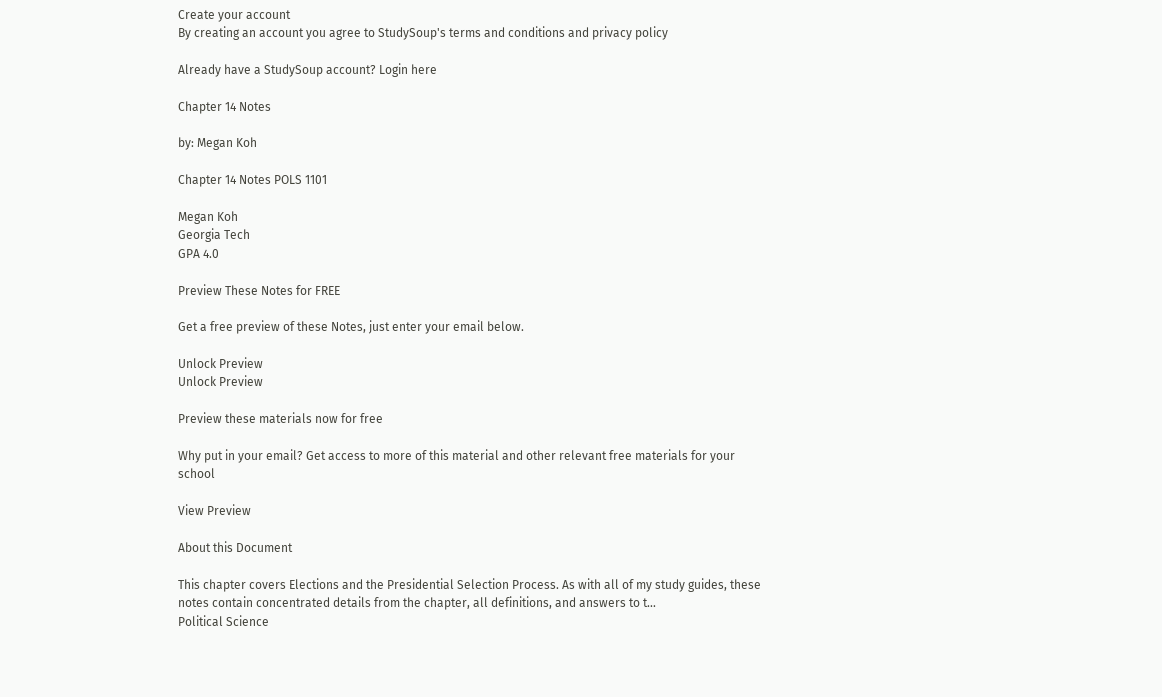Create your account
By creating an account you agree to StudySoup's terms and conditions and privacy policy

Already have a StudySoup account? Login here

Chapter 14 Notes

by: Megan Koh

Chapter 14 Notes POLS 1101

Megan Koh
Georgia Tech
GPA 4.0

Preview These Notes for FREE

Get a free preview of these Notes, just enter your email below.

Unlock Preview
Unlock Preview

Preview these materials now for free

Why put in your email? Get access to more of this material and other relevant free materials for your school

View Preview

About this Document

This chapter covers Elections and the Presidential Selection Process. As with all of my study guides, these notes contain concentrated details from the chapter, all definitions, and answers to t...
Political Science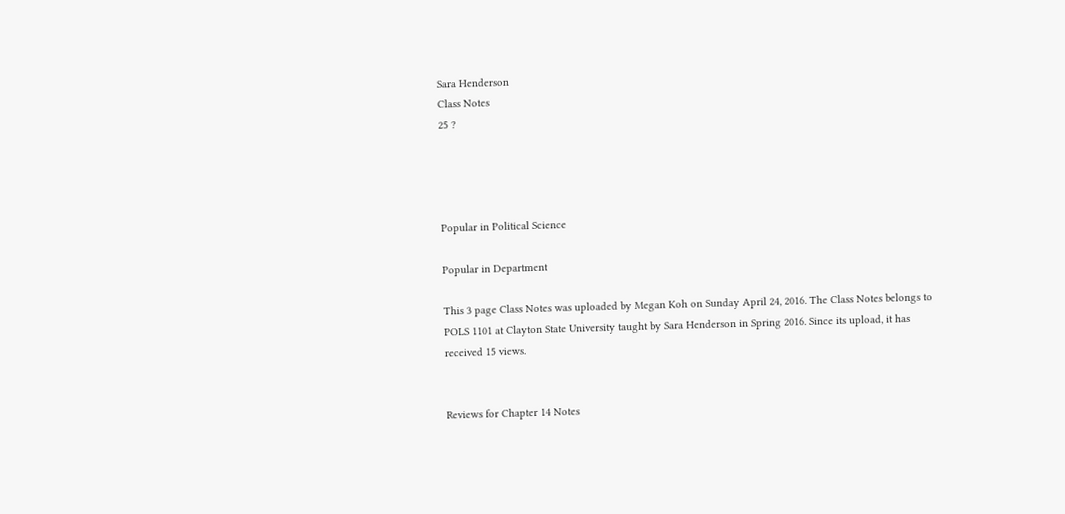Sara Henderson
Class Notes
25 ?




Popular in Political Science

Popular in Department

This 3 page Class Notes was uploaded by Megan Koh on Sunday April 24, 2016. The Class Notes belongs to POLS 1101 at Clayton State University taught by Sara Henderson in Spring 2016. Since its upload, it has received 15 views.


Reviews for Chapter 14 Notes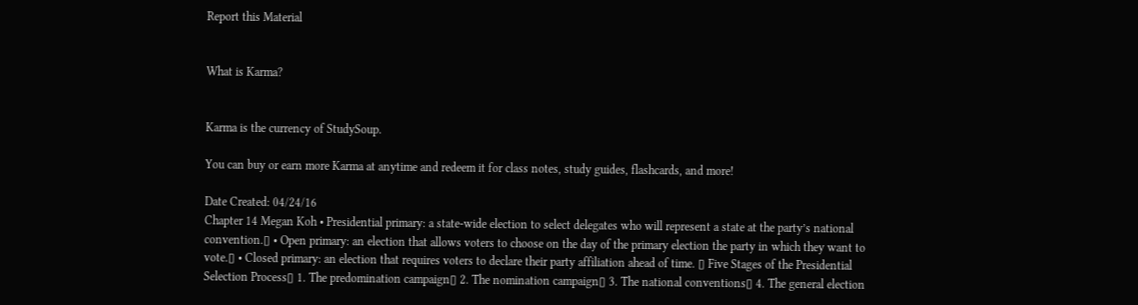Report this Material


What is Karma?


Karma is the currency of StudySoup.

You can buy or earn more Karma at anytime and redeem it for class notes, study guides, flashcards, and more!

Date Created: 04/24/16
Chapter 14 Megan Koh • Presidential primary: a state-wide election to select delegates who will represent a state at the party’s national convention.▯ • Open primary: an election that allows voters to choose on the day of the primary election the party in which they want to vote.▯ • Closed primary: an election that requires voters to declare their party affiliation ahead of time. ▯ Five Stages of the Presidential Selection Process▯ 1. The predomination campaign▯ 2. The nomination campaign▯ 3. The national conventions▯ 4. The general election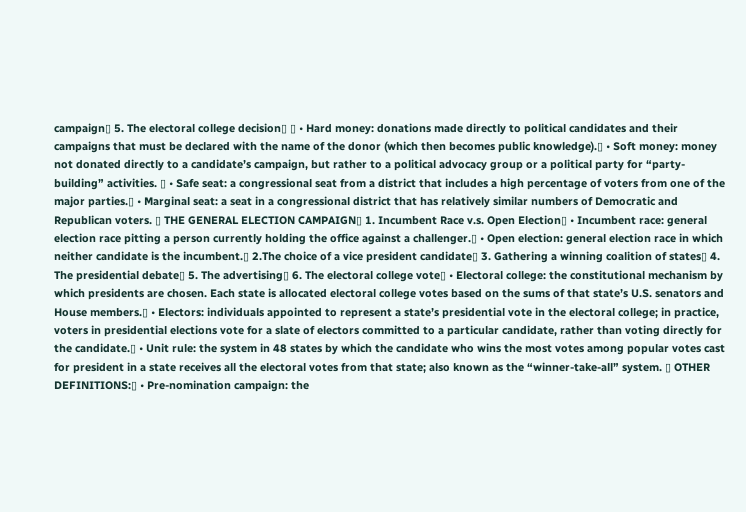campaign▯ 5. The electoral college decision▯ ▯ • Hard money: donations made directly to political candidates and their campaigns that must be declared with the name of the donor (which then becomes public knowledge).▯ • Soft money: money not donated directly to a candidate’s campaign, but rather to a political advocacy group or a political party for “party-building” activities. ▯ • Safe seat: a congressional seat from a district that includes a high percentage of voters from one of the major parties.▯ • Marginal seat: a seat in a congressional district that has relatively similar numbers of Democratic and Republican voters. ▯ THE GENERAL ELECTION CAMPAIGN▯ 1. Incumbent Race v.s. Open Election▯ • Incumbent race: general election race pitting a person currently holding the office against a challenger.▯ • Open election: general election race in which neither candidate is the incumbent.▯ 2.The choice of a vice president candidate▯ 3. Gathering a winning coalition of states▯ 4. The presidential debate▯ 5. The advertising▯ 6. The electoral college vote▯ • Electoral college: the constitutional mechanism by which presidents are chosen. Each state is allocated electoral college votes based on the sums of that state’s U.S. senators and House members.▯ • Electors: individuals appointed to represent a state’s presidential vote in the electoral college; in practice, voters in presidential elections vote for a slate of electors committed to a particular candidate, rather than voting directly for the candidate.▯ • Unit rule: the system in 48 states by which the candidate who wins the most votes among popular votes cast for president in a state receives all the electoral votes from that state; also known as the “winner-take-all” system. ▯ OTHER DEFINITIONS:▯ • Pre-nomination campaign: the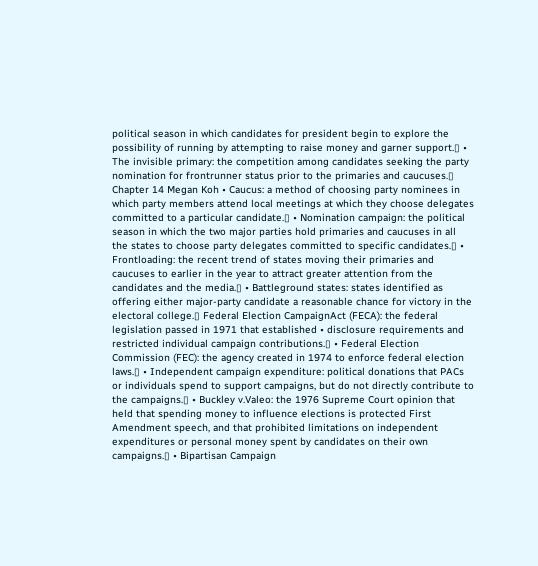political season in which candidates for president begin to explore the possibility of running by attempting to raise money and garner support.▯ • The invisible primary: the competition among candidates seeking the party nomination for frontrunner status prior to the primaries and caucuses.▯ Chapter 14 Megan Koh • Caucus: a method of choosing party nominees in which party members attend local meetings at which they choose delegates committed to a particular candidate.▯ • Nomination campaign: the political season in which the two major parties hold primaries and caucuses in all the states to choose party delegates committed to specific candidates.▯ • Frontloading: the recent trend of states moving their primaries and caucuses to earlier in the year to attract greater attention from the candidates and the media.▯ • Battleground states: states identified as offering either major-party candidate a reasonable chance for victory in the electoral college.▯ Federal Election CampaignAct (FECA): the federal legislation passed in 1971 that established • disclosure requirements and restricted individual campaign contributions.▯ • Federal Election Commission (FEC): the agency created in 1974 to enforce federal election laws.▯ • Independent campaign expenditure: political donations that PACs or individuals spend to support campaigns, but do not directly contribute to the campaigns.▯ • Buckley v.Valeo: the 1976 Supreme Court opinion that held that spending money to influence elections is protected First Amendment speech, and that prohibited limitations on independent expenditures or personal money spent by candidates on their own campaigns.▯ • Bipartisan Campaign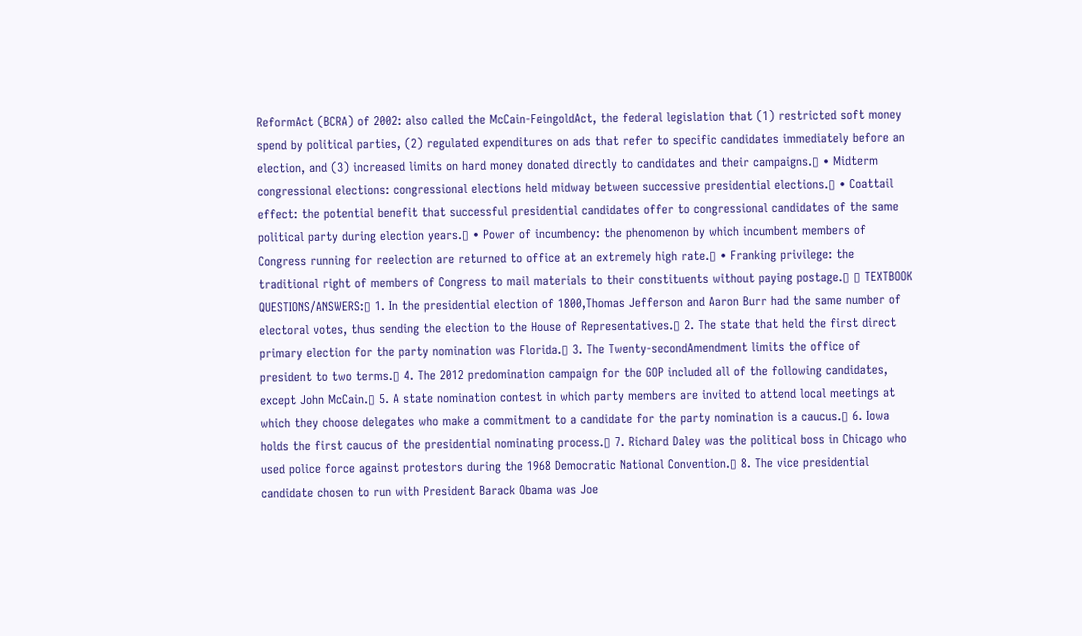ReformAct (BCRA) of 2002: also called the McCain-FeingoldAct, the federal legislation that (1) restricted soft money spend by political parties, (2) regulated expenditures on ads that refer to specific candidates immediately before an election, and (3) increased limits on hard money donated directly to candidates and their campaigns.▯ • Midterm congressional elections: congressional elections held midway between successive presidential elections.▯ • Coattail effect: the potential benefit that successful presidential candidates offer to congressional candidates of the same political party during election years.▯ • Power of incumbency: the phenomenon by which incumbent members of Congress running for reelection are returned to office at an extremely high rate.▯ • Franking privilege: the traditional right of members of Congress to mail materials to their constituents without paying postage.▯ ▯ TEXTBOOK QUESTIONS/ANSWERS:▯ 1. In the presidential election of 1800,Thomas Jefferson and Aaron Burr had the same number of electoral votes, thus sending the election to the House of Representatives.▯ 2. The state that held the first direct primary election for the party nomination was Florida.▯ 3. The Twenty-secondAmendment limits the office of president to two terms.▯ 4. The 2012 predomination campaign for the GOP included all of the following candidates, except John McCain.▯ 5. A state nomination contest in which party members are invited to attend local meetings at which they choose delegates who make a commitment to a candidate for the party nomination is a caucus.▯ 6. Iowa holds the first caucus of the presidential nominating process.▯ 7. Richard Daley was the political boss in Chicago who used police force against protestors during the 1968 Democratic National Convention.▯ 8. The vice presidential candidate chosen to run with President Barack Obama was Joe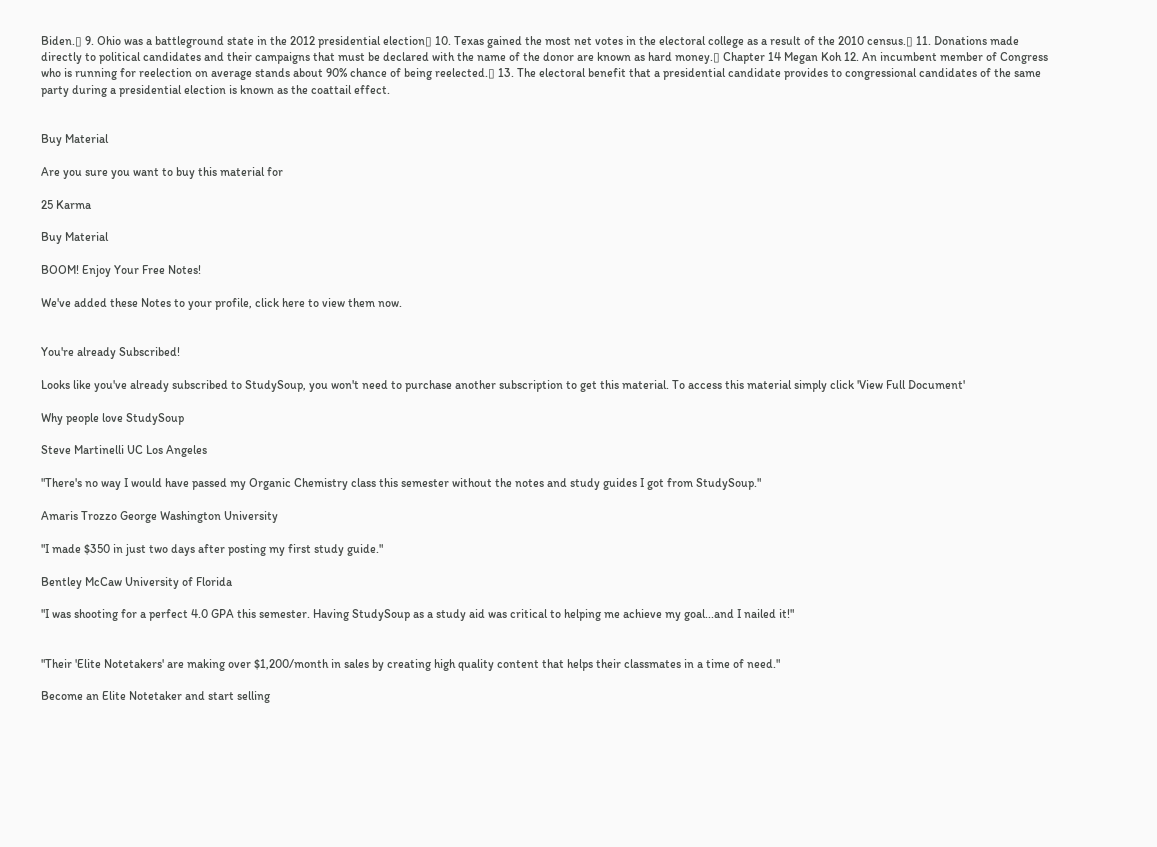Biden.▯ 9. Ohio was a battleground state in the 2012 presidential election▯ 10. Texas gained the most net votes in the electoral college as a result of the 2010 census.▯ 11. Donations made directly to political candidates and their campaigns that must be declared with the name of the donor are known as hard money.▯ Chapter 14 Megan Koh 12. An incumbent member of Congress who is running for reelection on average stands about 90% chance of being reelected.▯ 13. The electoral benefit that a presidential candidate provides to congressional candidates of the same party during a presidential election is known as the coattail effect.


Buy Material

Are you sure you want to buy this material for

25 Karma

Buy Material

BOOM! Enjoy Your Free Notes!

We've added these Notes to your profile, click here to view them now.


You're already Subscribed!

Looks like you've already subscribed to StudySoup, you won't need to purchase another subscription to get this material. To access this material simply click 'View Full Document'

Why people love StudySoup

Steve Martinelli UC Los Angeles

"There's no way I would have passed my Organic Chemistry class this semester without the notes and study guides I got from StudySoup."

Amaris Trozzo George Washington University

"I made $350 in just two days after posting my first study guide."

Bentley McCaw University of Florida

"I was shooting for a perfect 4.0 GPA this semester. Having StudySoup as a study aid was critical to helping me achieve my goal...and I nailed it!"


"Their 'Elite Notetakers' are making over $1,200/month in sales by creating high quality content that helps their classmates in a time of need."

Become an Elite Notetaker and start selling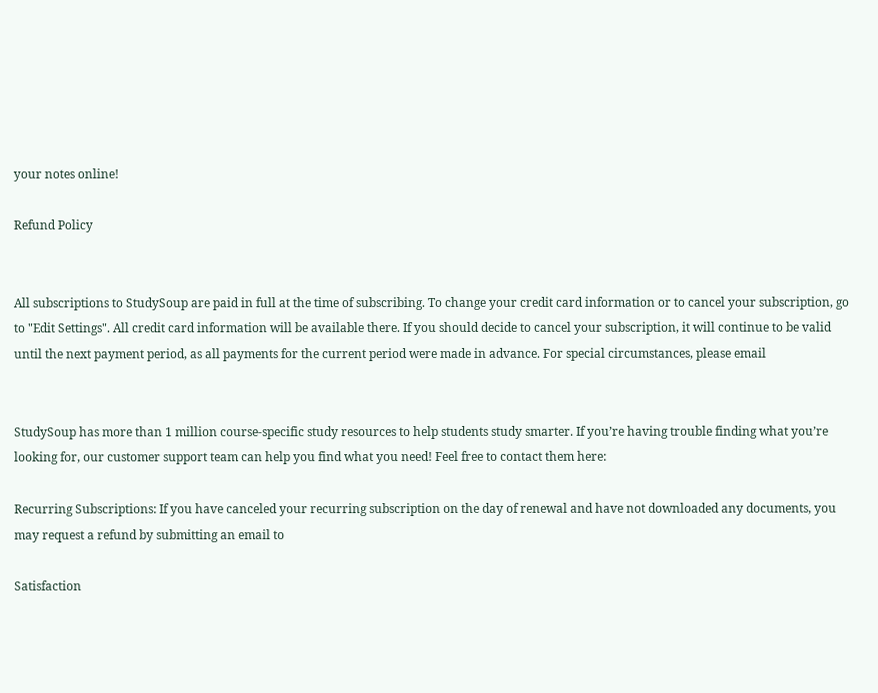your notes online!

Refund Policy


All subscriptions to StudySoup are paid in full at the time of subscribing. To change your credit card information or to cancel your subscription, go to "Edit Settings". All credit card information will be available there. If you should decide to cancel your subscription, it will continue to be valid until the next payment period, as all payments for the current period were made in advance. For special circumstances, please email


StudySoup has more than 1 million course-specific study resources to help students study smarter. If you’re having trouble finding what you’re looking for, our customer support team can help you find what you need! Feel free to contact them here:

Recurring Subscriptions: If you have canceled your recurring subscription on the day of renewal and have not downloaded any documents, you may request a refund by submitting an email to

Satisfaction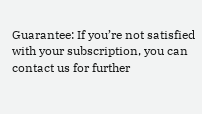Guarantee: If you’re not satisfied with your subscription, you can contact us for further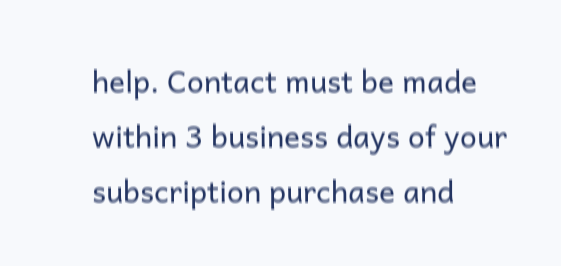help. Contact must be made within 3 business days of your subscription purchase and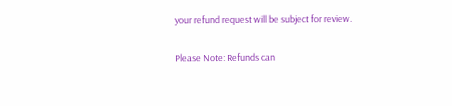your refund request will be subject for review.

Please Note: Refunds can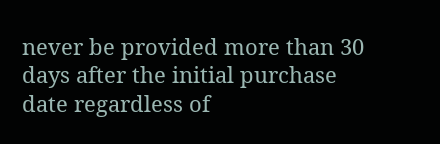never be provided more than 30 days after the initial purchase date regardless of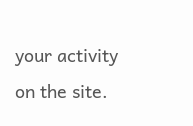your activity on the site.